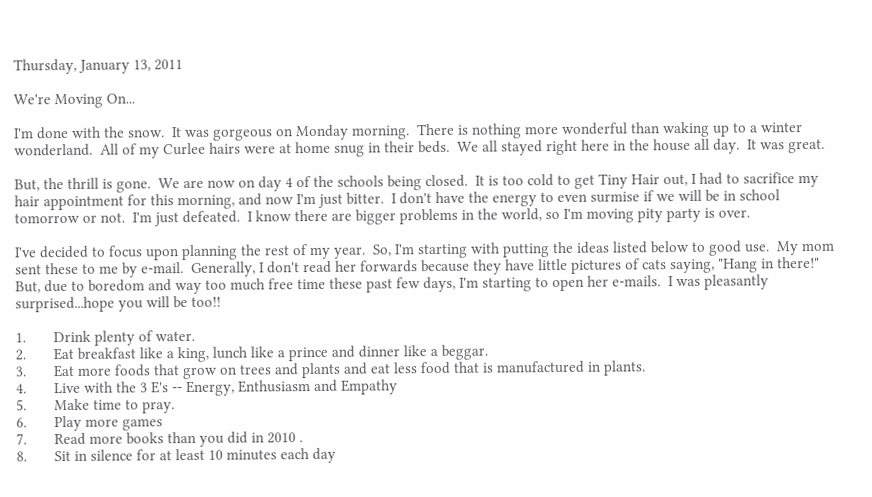Thursday, January 13, 2011

We're Moving On...

I'm done with the snow.  It was gorgeous on Monday morning.  There is nothing more wonderful than waking up to a winter wonderland.  All of my Curlee hairs were at home snug in their beds.  We all stayed right here in the house all day.  It was great.

But, the thrill is gone.  We are now on day 4 of the schools being closed.  It is too cold to get Tiny Hair out, I had to sacrifice my hair appointment for this morning, and now I'm just bitter.  I don't have the energy to even surmise if we will be in school tomorrow or not.  I'm just defeated.  I know there are bigger problems in the world, so I'm moving pity party is over.

I've decided to focus upon planning the rest of my year.  So, I'm starting with putting the ideas listed below to good use.  My mom sent these to me by e-mail.  Generally, I don't read her forwards because they have little pictures of cats saying, "Hang in there!"  But, due to boredom and way too much free time these past few days, I'm starting to open her e-mails.  I was pleasantly surprised...hope you will be too!!

1.       Drink plenty of water.
2.       Eat breakfast like a king, lunch like a prince and dinner like a beggar.
3.       Eat more foods that grow on trees and plants and eat less food that is manufactured in plants.
4.       Live with the 3 E's -- Energy, Enthusiasm and Empathy
5.       Make time to pray.
6.       Play more games
7.       Read more books than you did in 2010 .
8.       Sit in silence for at least 10 minutes each day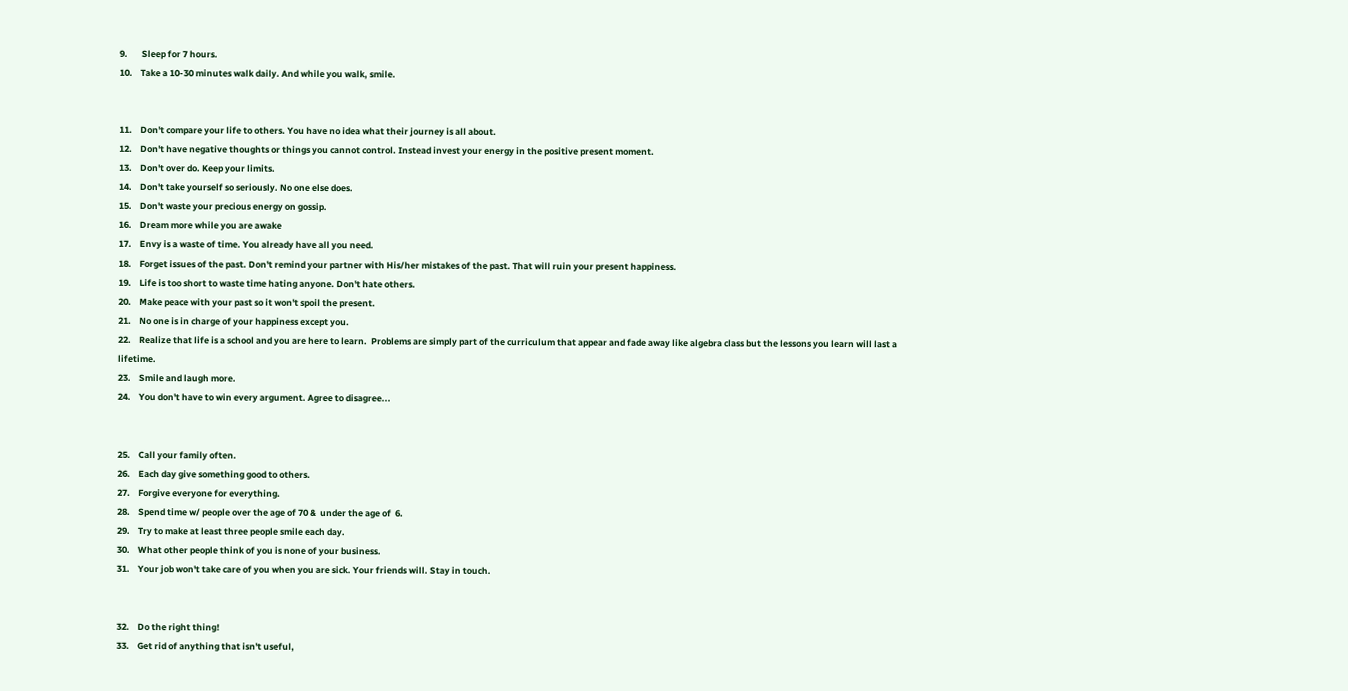9.       Sleep for 7 hours.
10.    Take a 10-30 minutes walk daily. And while you walk, smile.


11.    Don't compare your life to others. You have no idea what their journey is all about.
12.    Don't have negative thoughts or things you cannot control. Instead invest your energy in the positive present moment.
13.    Don't over do. Keep your limits.
14.    Don't take yourself so seriously. No one else does.
15.    Don't waste your precious energy on gossip.
16.    Dream more while you are awake
17.    Envy is a waste of time. You already have all you need.
18.    Forget issues of the past. Don't remind your partner with His/her mistakes of the past. That will ruin your present happiness.
19.    Life is too short to waste time hating anyone. Don't hate others.
20.    Make peace with your past so it won't spoil the present.
21.    No one is in charge of your happiness except you.
22.    Realize that life is a school and you are here to learn.  Problems are simply part of the curriculum that appear and fade away like algebra class but the lessons you learn will last a lifetime.
23.    Smile and laugh more.
24.    You don't have to win every argument. Agree to disagree...


25.    Call your family often.
26.    Each day give something good to others.
27.    Forgive everyone for everything.
28.    Spend time w/ people over the age of 70 &  under the age of  6.
29.    Try to make at least three people smile each day.
30.    What other people think of you is none of your business.
31.    Your job won't take care of you when you are sick. Your friends will. Stay in touch.


32.    Do the right thing!
33.    Get rid of anything that isn't useful,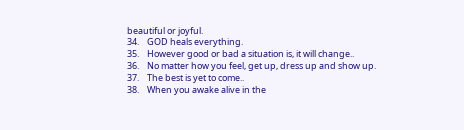beautiful or joyful.
34.    GOD heals everything.
35.    However good or bad a situation is, it will change..
36.    No matter how you feel, get up, dress up and show up.
37.    The best is yet to come..
38.    When you awake alive in the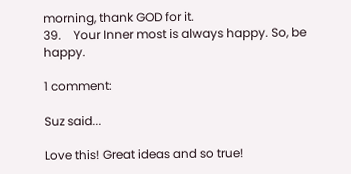morning, thank GOD for it.
39.    Your Inner most is always happy. So, be happy.

1 comment:

Suz said...

Love this! Great ideas and so true!